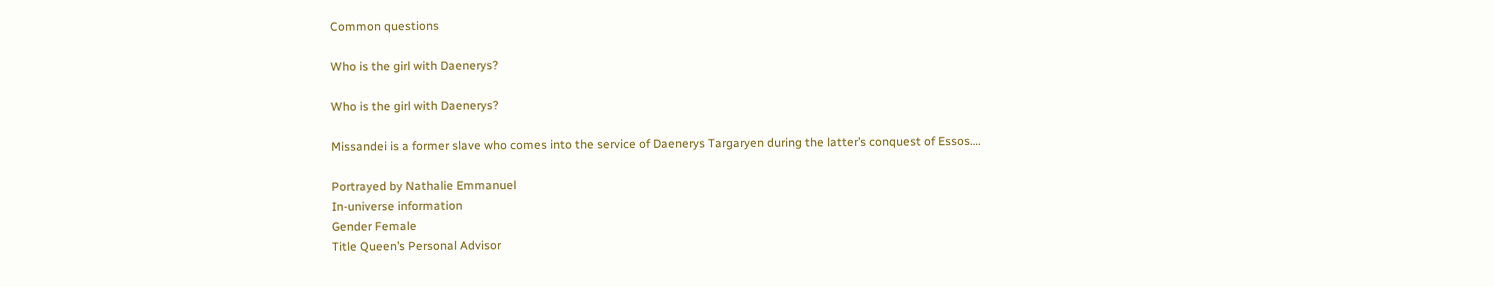Common questions

Who is the girl with Daenerys?

Who is the girl with Daenerys?

Missandei is a former slave who comes into the service of Daenerys Targaryen during the latter’s conquest of Essos….

Portrayed by Nathalie Emmanuel
In-universe information
Gender Female
Title Queen’s Personal Advisor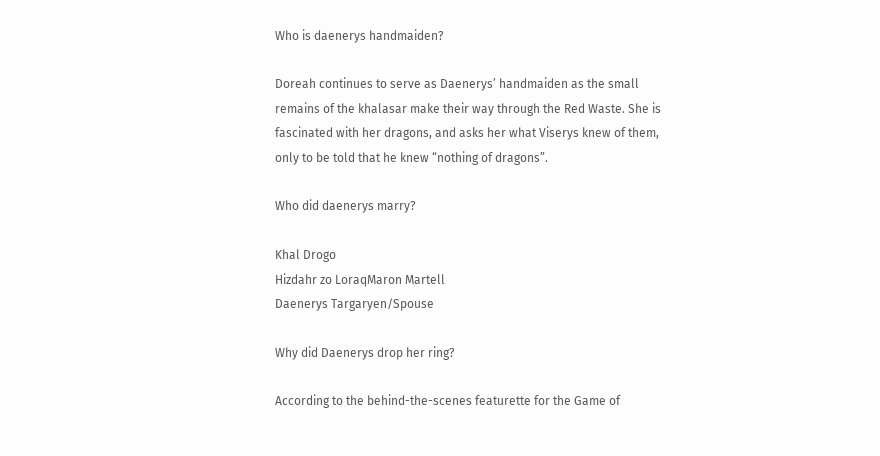Who is daenerys handmaiden?

Doreah continues to serve as Daenerys’ handmaiden as the small remains of the khalasar make their way through the Red Waste. She is fascinated with her dragons, and asks her what Viserys knew of them, only to be told that he knew “nothing of dragons”.

Who did daenerys marry?

Khal Drogo
Hizdahr zo LoraqMaron Martell
Daenerys Targaryen/Spouse

Why did Daenerys drop her ring?

According to the behind-the-scenes featurette for the Game of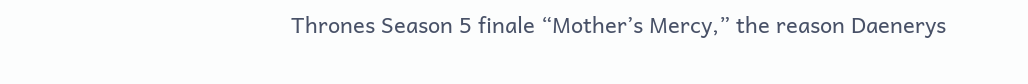Thrones Season 5 finale “Mother’s Mercy,” the reason Daenerys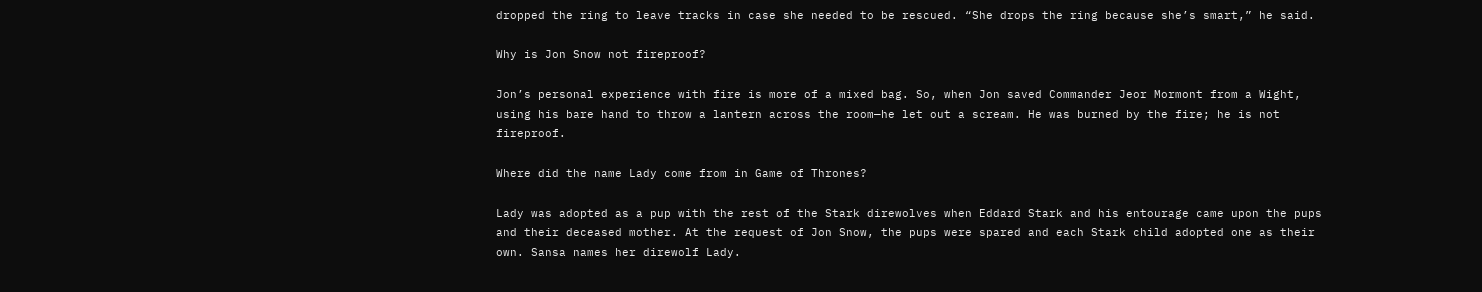dropped the ring to leave tracks in case she needed to be rescued. “She drops the ring because she’s smart,” he said.

Why is Jon Snow not fireproof?

Jon’s personal experience with fire is more of a mixed bag. So, when Jon saved Commander Jeor Mormont from a Wight, using his bare hand to throw a lantern across the room—he let out a scream. He was burned by the fire; he is not fireproof.

Where did the name Lady come from in Game of Thrones?

Lady was adopted as a pup with the rest of the Stark direwolves when Eddard Stark and his entourage came upon the pups and their deceased mother. At the request of Jon Snow, the pups were spared and each Stark child adopted one as their own. Sansa names her direwolf Lady.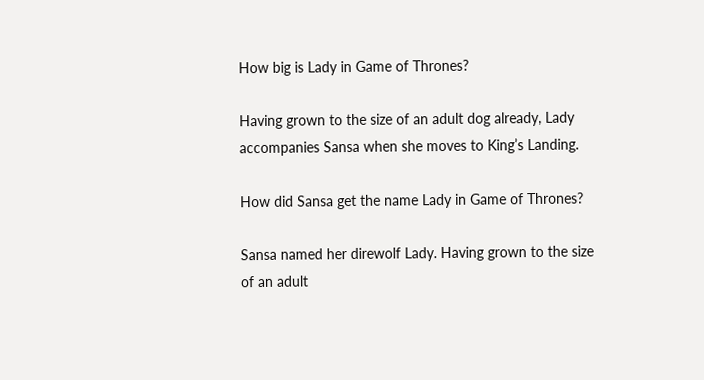How big is Lady in Game of Thrones?

Having grown to the size of an adult dog already, Lady accompanies Sansa when she moves to King’s Landing.

How did Sansa get the name Lady in Game of Thrones?

Sansa named her direwolf Lady. Having grown to the size of an adult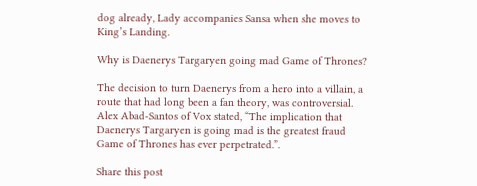dog already, Lady accompanies Sansa when she moves to King’s Landing.

Why is Daenerys Targaryen going mad Game of Thrones?

The decision to turn Daenerys from a hero into a villain, a route that had long been a fan theory, was controversial. Alex Abad-Santos of Vox stated, “The implication that Daenerys Targaryen is going mad is the greatest fraud Game of Thrones has ever perpetrated.”.

Share this post